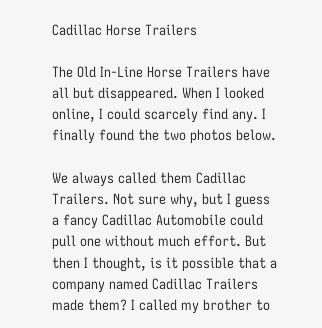Cadillac Horse Trailers

The Old In-Line Horse Trailers have all but disappeared. When I looked online, I could scarcely find any. I finally found the two photos below.

We always called them Cadillac Trailers. Not sure why, but I guess a fancy Cadillac Automobile could pull one without much effort. But then I thought, is it possible that a company named Cadillac Trailers made them? I called my brother to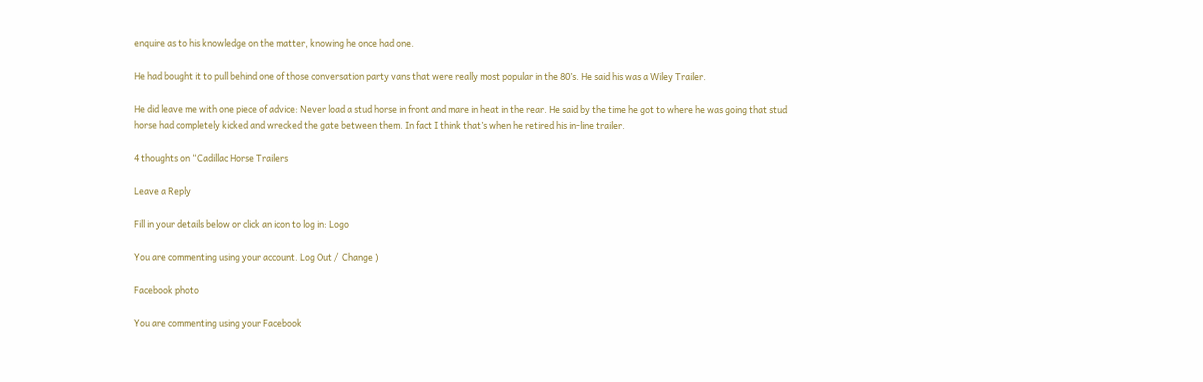enquire as to his knowledge on the matter, knowing he once had one.

He had bought it to pull behind one of those conversation party vans that were really most popular in the 80’s. He said his was a Wiley Trailer.

He did leave me with one piece of advice: Never load a stud horse in front and mare in heat in the rear. He said by the time he got to where he was going that stud horse had completely kicked and wrecked the gate between them. In fact I think that’s when he retired his in-line trailer.

4 thoughts on “Cadillac Horse Trailers

Leave a Reply

Fill in your details below or click an icon to log in: Logo

You are commenting using your account. Log Out /  Change )

Facebook photo

You are commenting using your Facebook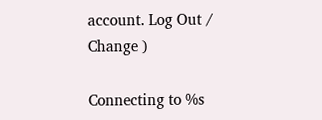account. Log Out /  Change )

Connecting to %s